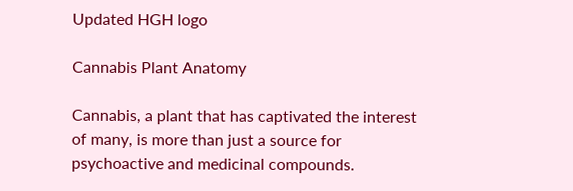Updated HGH logo

Cannabis Plant Anatomy

Cannabis, a plant that has captivated the interest of many, is more than just a source for psychoactive and medicinal compounds.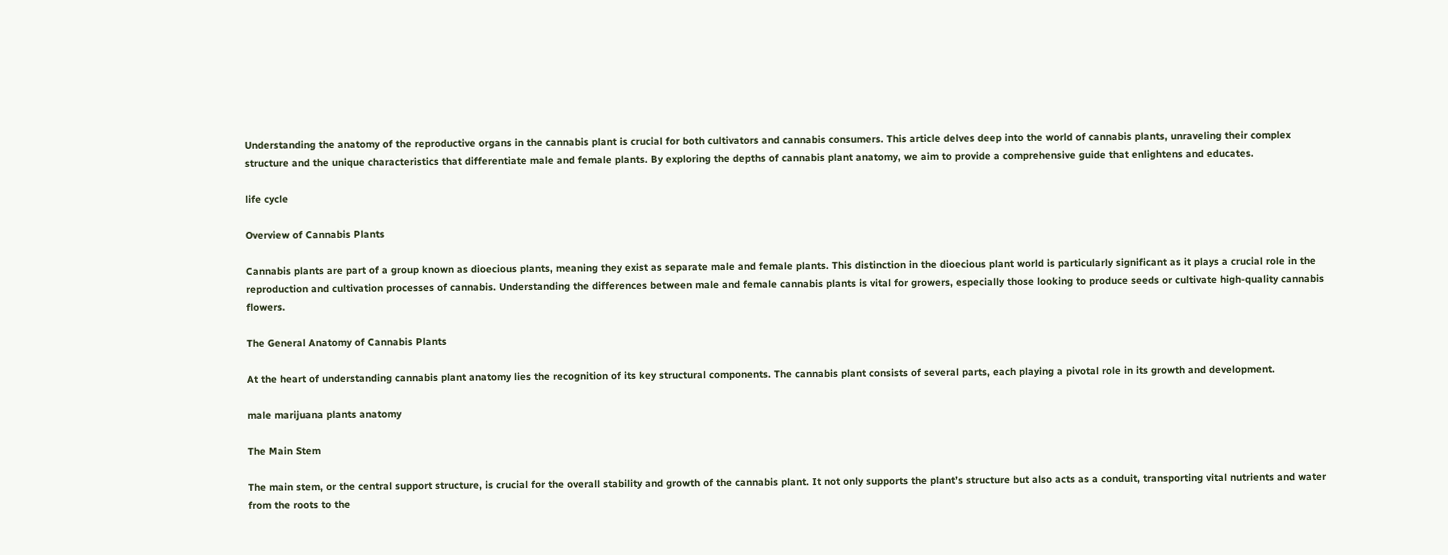Understanding the anatomy of the reproductive organs in the cannabis plant is crucial for both cultivators and cannabis consumers. This article delves deep into the world of cannabis plants, unraveling their complex structure and the unique characteristics that differentiate male and female plants. By exploring the depths of cannabis plant anatomy, we aim to provide a comprehensive guide that enlightens and educates.

life cycle

Overview of Cannabis Plants

Cannabis plants are part of a group known as dioecious plants, meaning they exist as separate male and female plants. This distinction in the dioecious plant world is particularly significant as it plays a crucial role in the reproduction and cultivation processes of cannabis. Understanding the differences between male and female cannabis plants is vital for growers, especially those looking to produce seeds or cultivate high-quality cannabis flowers.

The General Anatomy of Cannabis Plants

At the heart of understanding cannabis plant anatomy lies the recognition of its key structural components. The cannabis plant consists of several parts, each playing a pivotal role in its growth and development.

male marijuana plants anatomy

The Main Stem

The main stem, or the central support structure, is crucial for the overall stability and growth of the cannabis plant. It not only supports the plant’s structure but also acts as a conduit, transporting vital nutrients and water from the roots to the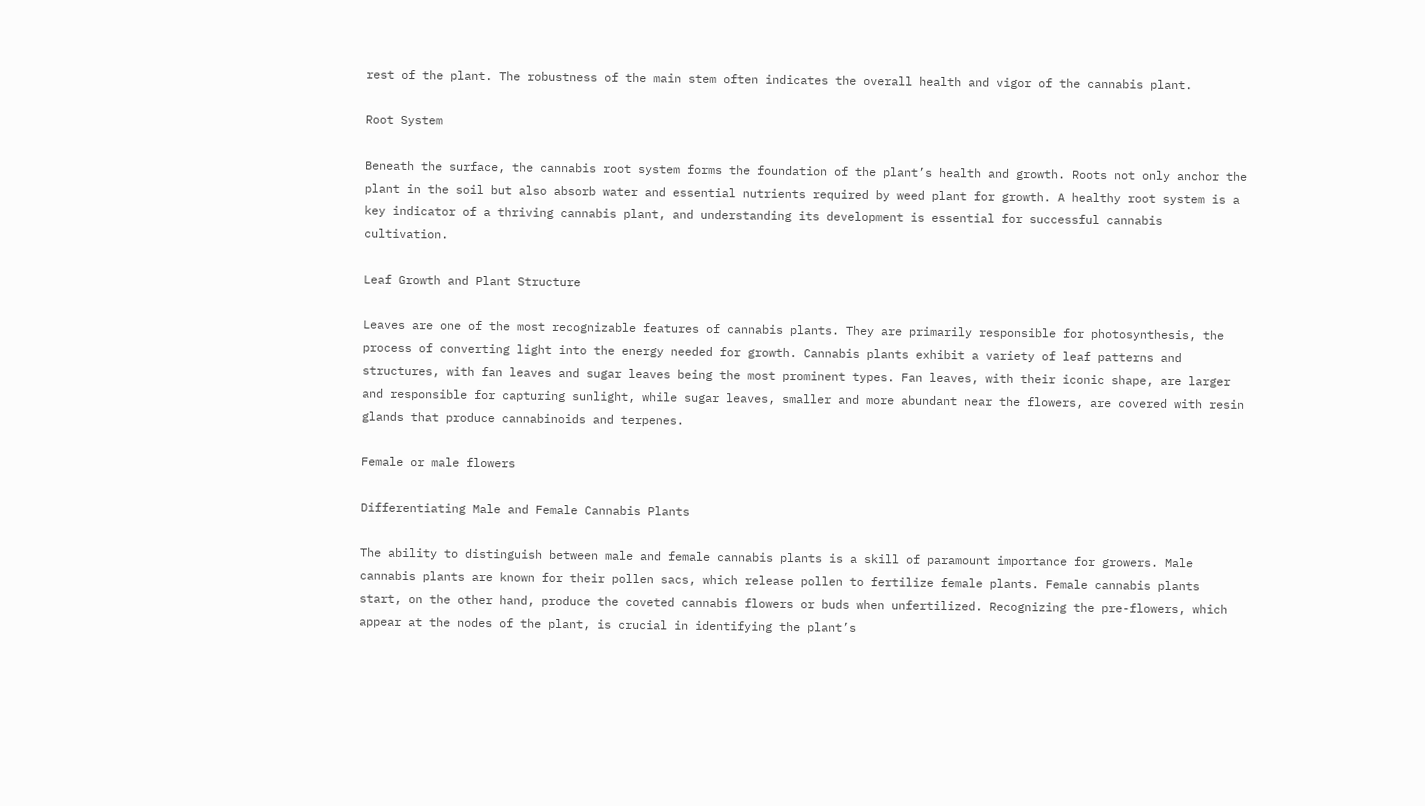rest of the plant. The robustness of the main stem often indicates the overall health and vigor of the cannabis plant.

Root System

Beneath the surface, the cannabis root system forms the foundation of the plant’s health and growth. Roots not only anchor the plant in the soil but also absorb water and essential nutrients required by weed plant for growth. A healthy root system is a key indicator of a thriving cannabis plant, and understanding its development is essential for successful cannabis cultivation.

Leaf Growth and Plant Structure

Leaves are one of the most recognizable features of cannabis plants. They are primarily responsible for photosynthesis, the process of converting light into the energy needed for growth. Cannabis plants exhibit a variety of leaf patterns and structures, with fan leaves and sugar leaves being the most prominent types. Fan leaves, with their iconic shape, are larger and responsible for capturing sunlight, while sugar leaves, smaller and more abundant near the flowers, are covered with resin glands that produce cannabinoids and terpenes.

Female or male flowers

Differentiating Male and Female Cannabis Plants

The ability to distinguish between male and female cannabis plants is a skill of paramount importance for growers. Male cannabis plants are known for their pollen sacs, which release pollen to fertilize female plants. Female cannabis plants start, on the other hand, produce the coveted cannabis flowers or buds when unfertilized. Recognizing the pre-flowers, which appear at the nodes of the plant, is crucial in identifying the plant’s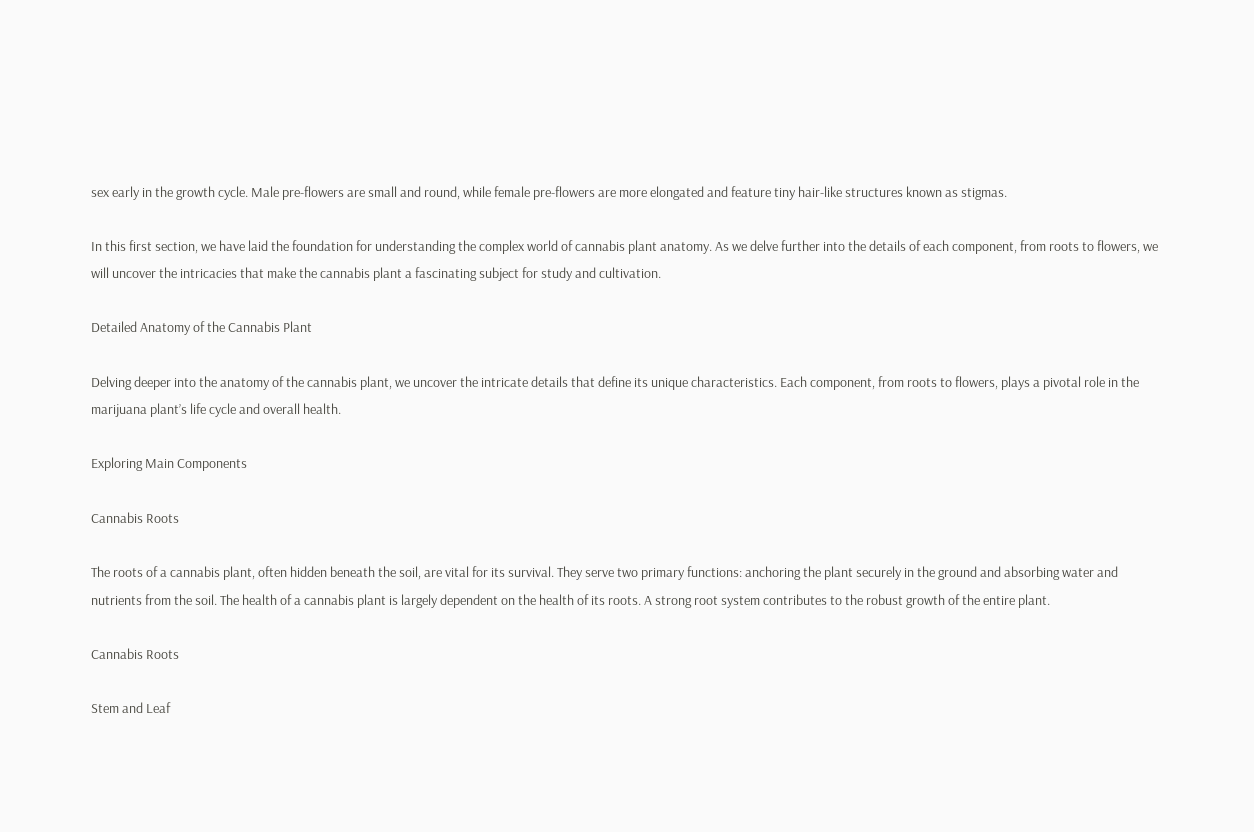sex early in the growth cycle. Male pre-flowers are small and round, while female pre-flowers are more elongated and feature tiny hair-like structures known as stigmas.

In this first section, we have laid the foundation for understanding the complex world of cannabis plant anatomy. As we delve further into the details of each component, from roots to flowers, we will uncover the intricacies that make the cannabis plant a fascinating subject for study and cultivation.

Detailed Anatomy of the Cannabis Plant

Delving deeper into the anatomy of the cannabis plant, we uncover the intricate details that define its unique characteristics. Each component, from roots to flowers, plays a pivotal role in the marijuana plant’s life cycle and overall health.

Exploring Main Components

Cannabis Roots

The roots of a cannabis plant, often hidden beneath the soil, are vital for its survival. They serve two primary functions: anchoring the plant securely in the ground and absorbing water and nutrients from the soil. The health of a cannabis plant is largely dependent on the health of its roots. A strong root system contributes to the robust growth of the entire plant.

Cannabis Roots

Stem and Leaf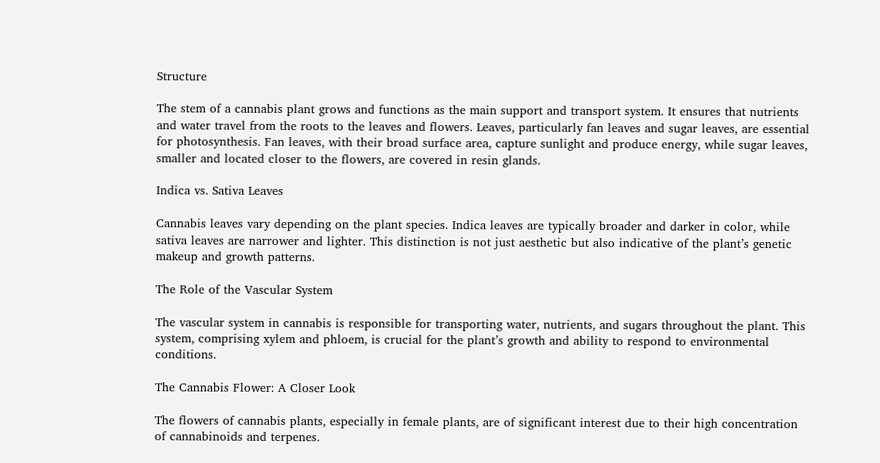Structure

The stem of a cannabis plant grows and functions as the main support and transport system. It ensures that nutrients and water travel from the roots to the leaves and flowers. Leaves, particularly fan leaves and sugar leaves, are essential for photosynthesis. Fan leaves, with their broad surface area, capture sunlight and produce energy, while sugar leaves, smaller and located closer to the flowers, are covered in resin glands.

Indica vs. Sativa Leaves

Cannabis leaves vary depending on the plant species. Indica leaves are typically broader and darker in color, while sativa leaves are narrower and lighter. This distinction is not just aesthetic but also indicative of the plant’s genetic makeup and growth patterns.

The Role of the Vascular System

The vascular system in cannabis is responsible for transporting water, nutrients, and sugars throughout the plant. This system, comprising xylem and phloem, is crucial for the plant’s growth and ability to respond to environmental conditions.

The Cannabis Flower: A Closer Look

The flowers of cannabis plants, especially in female plants, are of significant interest due to their high concentration of cannabinoids and terpenes.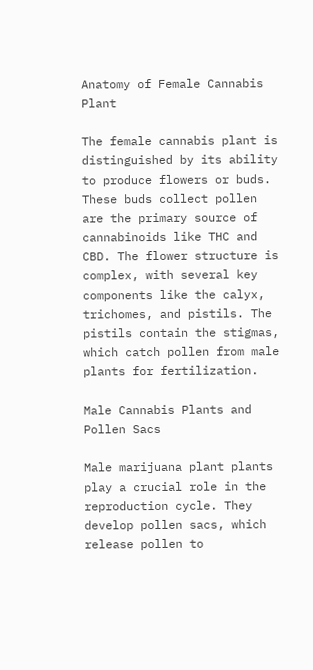Anatomy of Female Cannabis Plant

The female cannabis plant is distinguished by its ability to produce flowers or buds. These buds collect pollen are the primary source of cannabinoids like THC and CBD. The flower structure is complex, with several key components like the calyx, trichomes, and pistils. The pistils contain the stigmas, which catch pollen from male plants for fertilization.

Male Cannabis Plants and Pollen Sacs

Male marijuana plant plants play a crucial role in the reproduction cycle. They develop pollen sacs, which release pollen to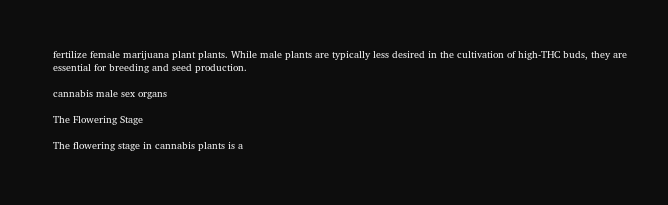fertilize female marijuana plant plants. While male plants are typically less desired in the cultivation of high-THC buds, they are essential for breeding and seed production.

cannabis male sex organs

The Flowering Stage

The flowering stage in cannabis plants is a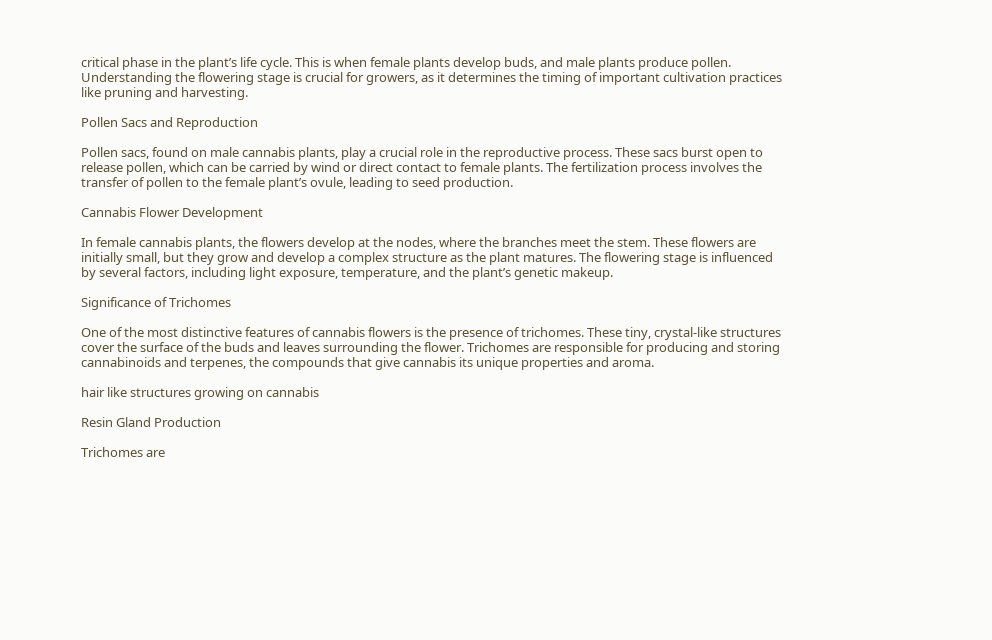critical phase in the plant’s life cycle. This is when female plants develop buds, and male plants produce pollen. Understanding the flowering stage is crucial for growers, as it determines the timing of important cultivation practices like pruning and harvesting.

Pollen Sacs and Reproduction

Pollen sacs, found on male cannabis plants, play a crucial role in the reproductive process. These sacs burst open to release pollen, which can be carried by wind or direct contact to female plants. The fertilization process involves the transfer of pollen to the female plant’s ovule, leading to seed production.

Cannabis Flower Development

In female cannabis plants, the flowers develop at the nodes, where the branches meet the stem. These flowers are initially small, but they grow and develop a complex structure as the plant matures. The flowering stage is influenced by several factors, including light exposure, temperature, and the plant’s genetic makeup.

Significance of Trichomes

One of the most distinctive features of cannabis flowers is the presence of trichomes. These tiny, crystal-like structures cover the surface of the buds and leaves surrounding the flower. Trichomes are responsible for producing and storing cannabinoids and terpenes, the compounds that give cannabis its unique properties and aroma.

hair like structures growing on cannabis

Resin Gland Production

Trichomes are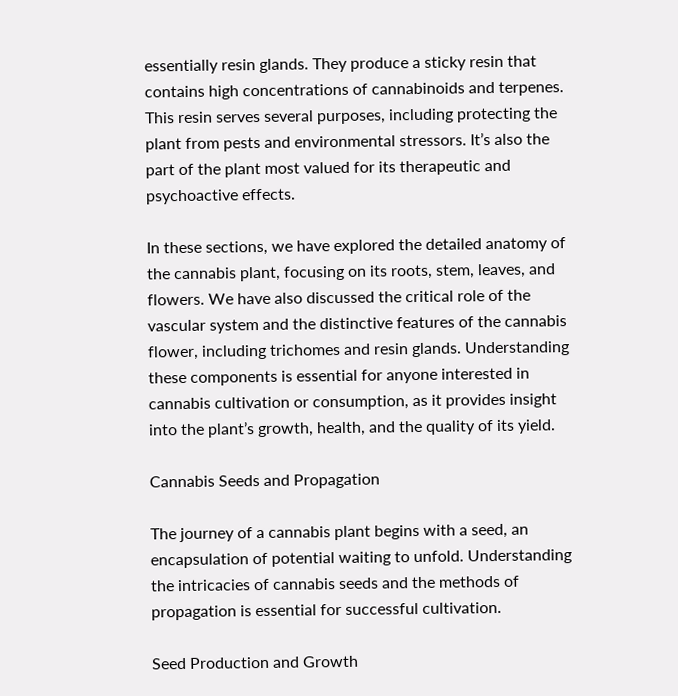essentially resin glands. They produce a sticky resin that contains high concentrations of cannabinoids and terpenes. This resin serves several purposes, including protecting the plant from pests and environmental stressors. It’s also the part of the plant most valued for its therapeutic and psychoactive effects.

In these sections, we have explored the detailed anatomy of the cannabis plant, focusing on its roots, stem, leaves, and flowers. We have also discussed the critical role of the vascular system and the distinctive features of the cannabis flower, including trichomes and resin glands. Understanding these components is essential for anyone interested in cannabis cultivation or consumption, as it provides insight into the plant’s growth, health, and the quality of its yield.

Cannabis Seeds and Propagation

The journey of a cannabis plant begins with a seed, an encapsulation of potential waiting to unfold. Understanding the intricacies of cannabis seeds and the methods of propagation is essential for successful cultivation.

Seed Production and Growth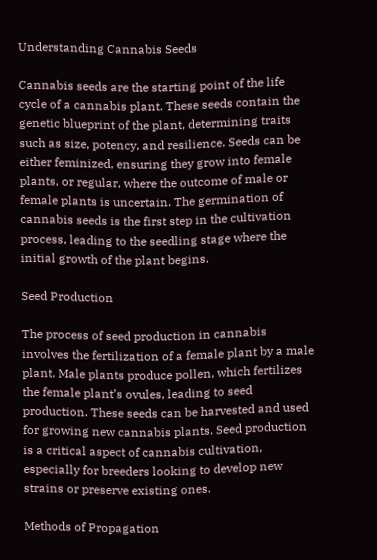Understanding Cannabis Seeds

Cannabis seeds are the starting point of the life cycle of a cannabis plant. These seeds contain the genetic blueprint of the plant, determining traits such as size, potency, and resilience. Seeds can be either feminized, ensuring they grow into female plants, or regular, where the outcome of male or female plants is uncertain. The germination of cannabis seeds is the first step in the cultivation process, leading to the seedling stage where the initial growth of the plant begins.

Seed Production

The process of seed production in cannabis involves the fertilization of a female plant by a male plant. Male plants produce pollen, which fertilizes the female plant’s ovules, leading to seed production. These seeds can be harvested and used for growing new cannabis plants. Seed production is a critical aspect of cannabis cultivation, especially for breeders looking to develop new strains or preserve existing ones.

Methods of Propagation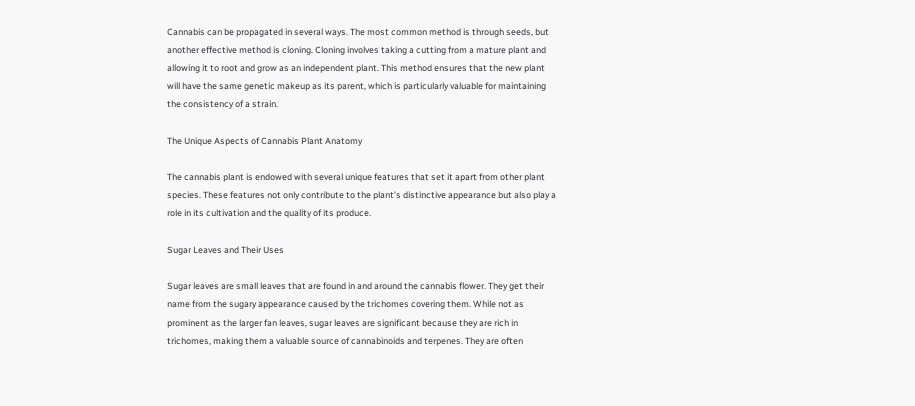Cannabis can be propagated in several ways. The most common method is through seeds, but another effective method is cloning. Cloning involves taking a cutting from a mature plant and allowing it to root and grow as an independent plant. This method ensures that the new plant will have the same genetic makeup as its parent, which is particularly valuable for maintaining the consistency of a strain.

The Unique Aspects of Cannabis Plant Anatomy

The cannabis plant is endowed with several unique features that set it apart from other plant species. These features not only contribute to the plant’s distinctive appearance but also play a role in its cultivation and the quality of its produce.

Sugar Leaves and Their Uses

Sugar leaves are small leaves that are found in and around the cannabis flower. They get their name from the sugary appearance caused by the trichomes covering them. While not as prominent as the larger fan leaves, sugar leaves are significant because they are rich in trichomes, making them a valuable source of cannabinoids and terpenes. They are often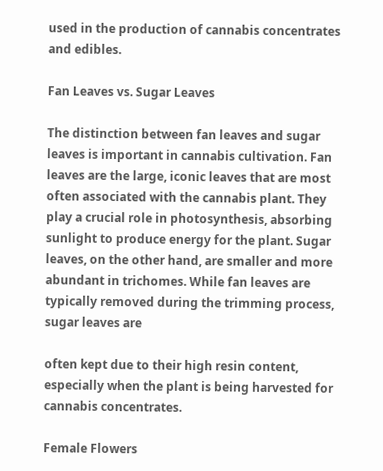used in the production of cannabis concentrates and edibles.

Fan Leaves vs. Sugar Leaves

The distinction between fan leaves and sugar leaves is important in cannabis cultivation. Fan leaves are the large, iconic leaves that are most often associated with the cannabis plant. They play a crucial role in photosynthesis, absorbing sunlight to produce energy for the plant. Sugar leaves, on the other hand, are smaller and more abundant in trichomes. While fan leaves are typically removed during the trimming process, sugar leaves are

often kept due to their high resin content, especially when the plant is being harvested for cannabis concentrates.

Female Flowers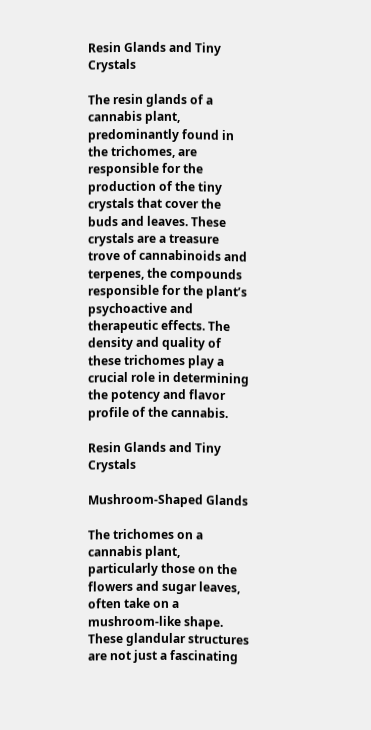Resin Glands and Tiny Crystals

The resin glands of a cannabis plant, predominantly found in the trichomes, are responsible for the production of the tiny crystals that cover the buds and leaves. These crystals are a treasure trove of cannabinoids and terpenes, the compounds responsible for the plant’s psychoactive and therapeutic effects. The density and quality of these trichomes play a crucial role in determining the potency and flavor profile of the cannabis.

Resin Glands and Tiny Crystals

Mushroom-Shaped Glands

The trichomes on a cannabis plant, particularly those on the flowers and sugar leaves, often take on a mushroom-like shape. These glandular structures are not just a fascinating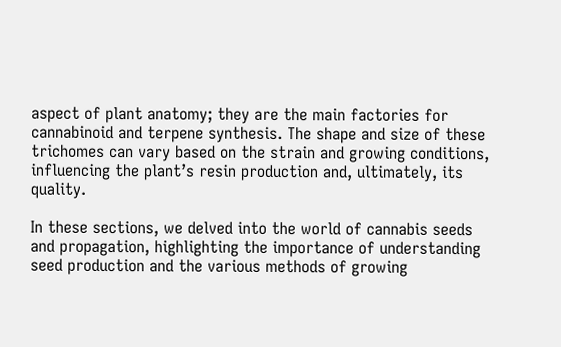aspect of plant anatomy; they are the main factories for cannabinoid and terpene synthesis. The shape and size of these trichomes can vary based on the strain and growing conditions, influencing the plant’s resin production and, ultimately, its quality.

In these sections, we delved into the world of cannabis seeds and propagation, highlighting the importance of understanding seed production and the various methods of growing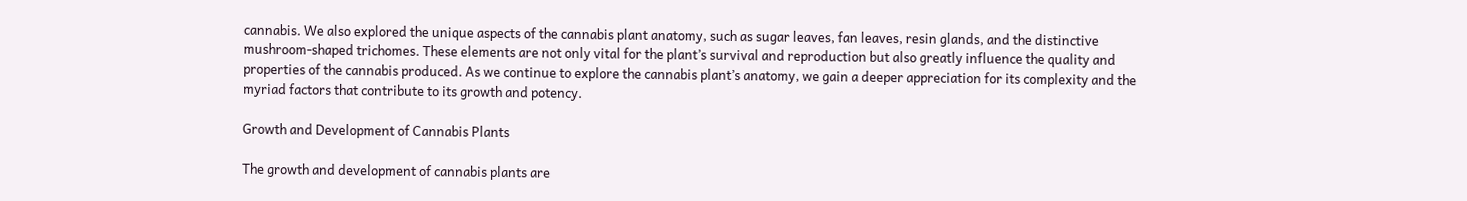cannabis. We also explored the unique aspects of the cannabis plant anatomy, such as sugar leaves, fan leaves, resin glands, and the distinctive mushroom-shaped trichomes. These elements are not only vital for the plant’s survival and reproduction but also greatly influence the quality and properties of the cannabis produced. As we continue to explore the cannabis plant’s anatomy, we gain a deeper appreciation for its complexity and the myriad factors that contribute to its growth and potency.

Growth and Development of Cannabis Plants

The growth and development of cannabis plants are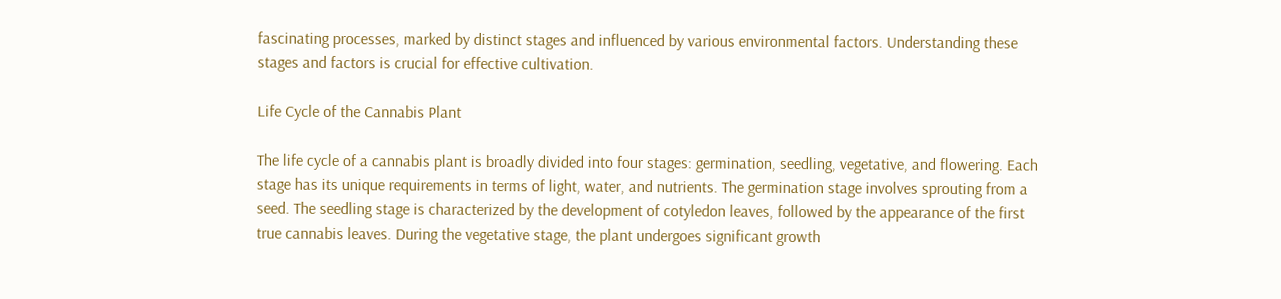fascinating processes, marked by distinct stages and influenced by various environmental factors. Understanding these stages and factors is crucial for effective cultivation.

Life Cycle of the Cannabis Plant

The life cycle of a cannabis plant is broadly divided into four stages: germination, seedling, vegetative, and flowering. Each stage has its unique requirements in terms of light, water, and nutrients. The germination stage involves sprouting from a seed. The seedling stage is characterized by the development of cotyledon leaves, followed by the appearance of the first true cannabis leaves. During the vegetative stage, the plant undergoes significant growth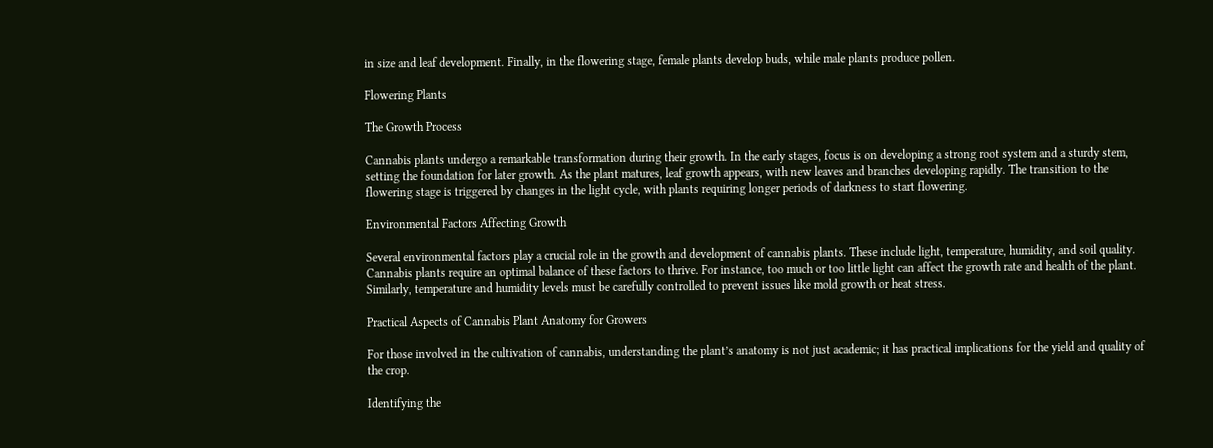in size and leaf development. Finally, in the flowering stage, female plants develop buds, while male plants produce pollen.

Flowering Plants

The Growth Process

Cannabis plants undergo a remarkable transformation during their growth. In the early stages, focus is on developing a strong root system and a sturdy stem, setting the foundation for later growth. As the plant matures, leaf growth appears, with new leaves and branches developing rapidly. The transition to the flowering stage is triggered by changes in the light cycle, with plants requiring longer periods of darkness to start flowering.

Environmental Factors Affecting Growth

Several environmental factors play a crucial role in the growth and development of cannabis plants. These include light, temperature, humidity, and soil quality. Cannabis plants require an optimal balance of these factors to thrive. For instance, too much or too little light can affect the growth rate and health of the plant. Similarly, temperature and humidity levels must be carefully controlled to prevent issues like mold growth or heat stress.

Practical Aspects of Cannabis Plant Anatomy for Growers

For those involved in the cultivation of cannabis, understanding the plant’s anatomy is not just academic; it has practical implications for the yield and quality of the crop.

Identifying the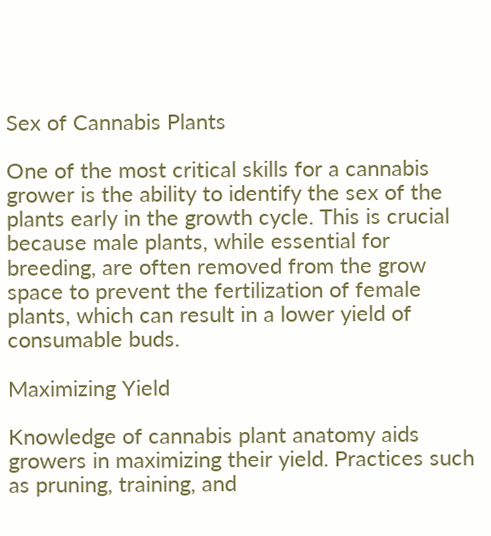Sex of Cannabis Plants

One of the most critical skills for a cannabis grower is the ability to identify the sex of the plants early in the growth cycle. This is crucial because male plants, while essential for breeding, are often removed from the grow space to prevent the fertilization of female plants, which can result in a lower yield of consumable buds.

Maximizing Yield

Knowledge of cannabis plant anatomy aids growers in maximizing their yield. Practices such as pruning, training, and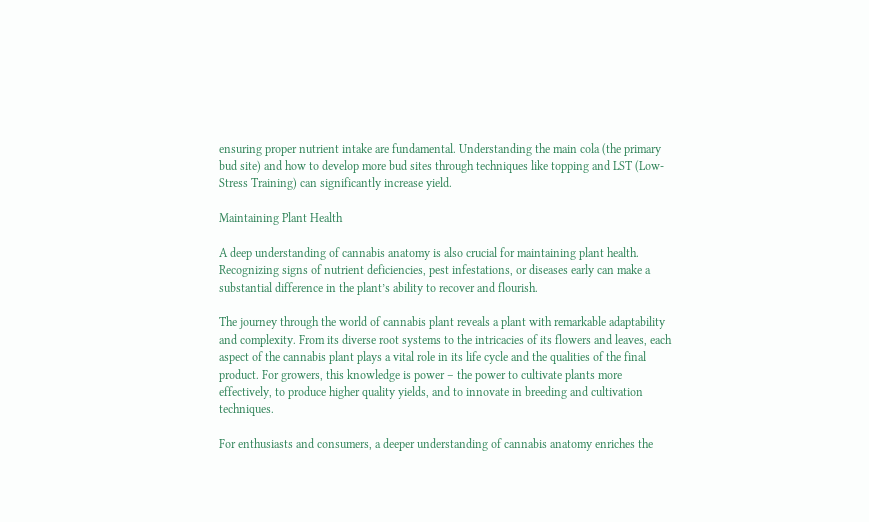ensuring proper nutrient intake are fundamental. Understanding the main cola (the primary bud site) and how to develop more bud sites through techniques like topping and LST (Low-Stress Training) can significantly increase yield.

Maintaining Plant Health

A deep understanding of cannabis anatomy is also crucial for maintaining plant health. Recognizing signs of nutrient deficiencies, pest infestations, or diseases early can make a substantial difference in the plant’s ability to recover and flourish.

The journey through the world of cannabis plant reveals a plant with remarkable adaptability and complexity. From its diverse root systems to the intricacies of its flowers and leaves, each aspect of the cannabis plant plays a vital role in its life cycle and the qualities of the final product. For growers, this knowledge is power – the power to cultivate plants more effectively, to produce higher quality yields, and to innovate in breeding and cultivation techniques.

For enthusiasts and consumers, a deeper understanding of cannabis anatomy enriches the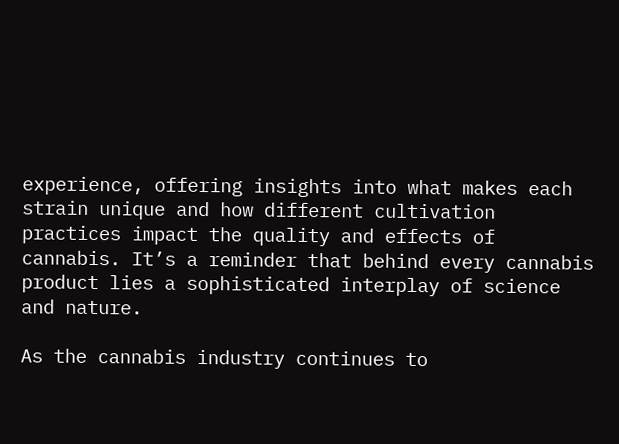experience, offering insights into what makes each strain unique and how different cultivation practices impact the quality and effects of cannabis. It’s a reminder that behind every cannabis product lies a sophisticated interplay of science and nature.

As the cannabis industry continues to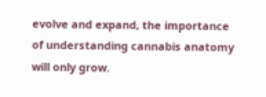evolve and expand, the importance of understanding cannabis anatomy will only grow.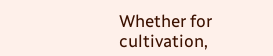Whether for cultivation,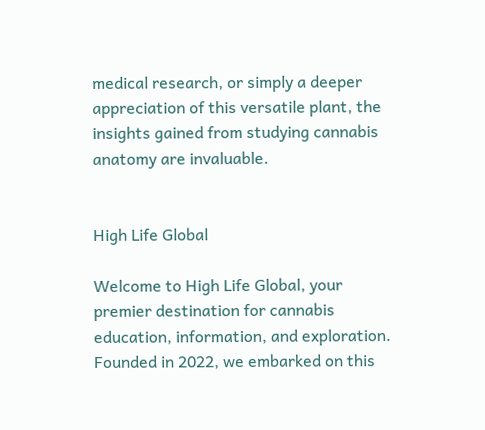medical research, or simply a deeper appreciation of this versatile plant, the insights gained from studying cannabis anatomy are invaluable.


High Life Global

Welcome to High Life Global, your premier destination for cannabis education, information, and exploration. Founded in 2022, we embarked on this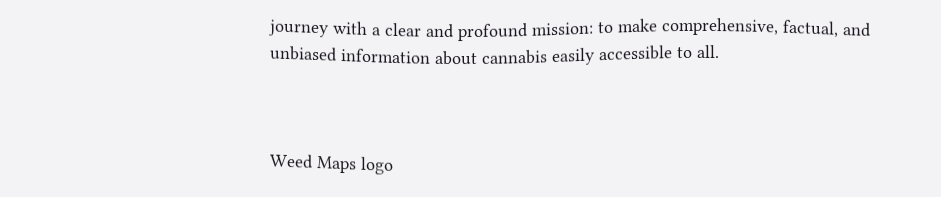journey with a clear and profound mission: to make comprehensive, factual, and unbiased information about cannabis easily accessible to all.



Weed Maps logo